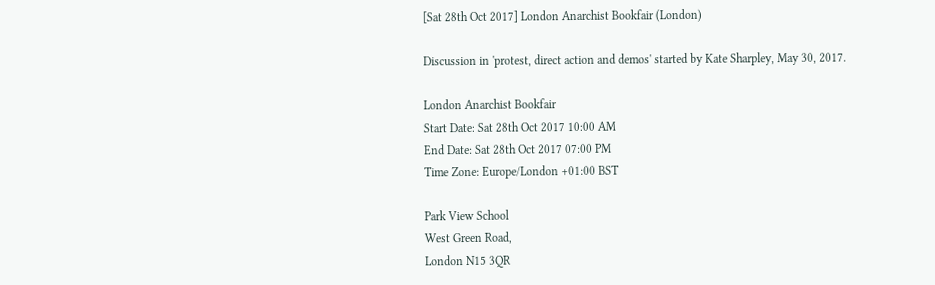[Sat 28th Oct 2017] London Anarchist Bookfair (London)

Discussion in 'protest, direct action and demos' started by Kate Sharpley, May 30, 2017.

London Anarchist Bookfair
Start Date: Sat 28th Oct 2017 10:00 AM
End Date: Sat 28th Oct 2017 07:00 PM
Time Zone: Europe/London +01:00 BST

Park View School
West Green Road,
London N15 3QR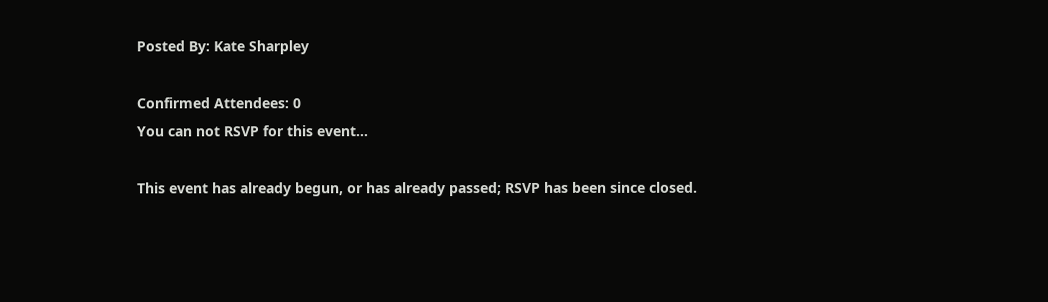Posted By: Kate Sharpley

Confirmed Attendees: 0
You can not RSVP for this event...

This event has already begun, or has already passed; RSVP has been since closed.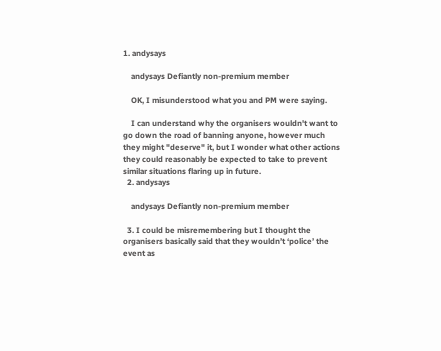1. andysays

    andysays Defiantly non-premium member

    OK, I misunderstood what you and PM were saying.

    I can understand why the organisers wouldn't want to go down the road of banning anyone, however much they might "deserve" it, but I wonder what other actions they could reasonably be expected to take to prevent similar situations flaring up in future.
  2. andysays

    andysays Defiantly non-premium member

  3. I could be misremembering but I thought the organisers basically said that they wouldn’t ‘police’ the event as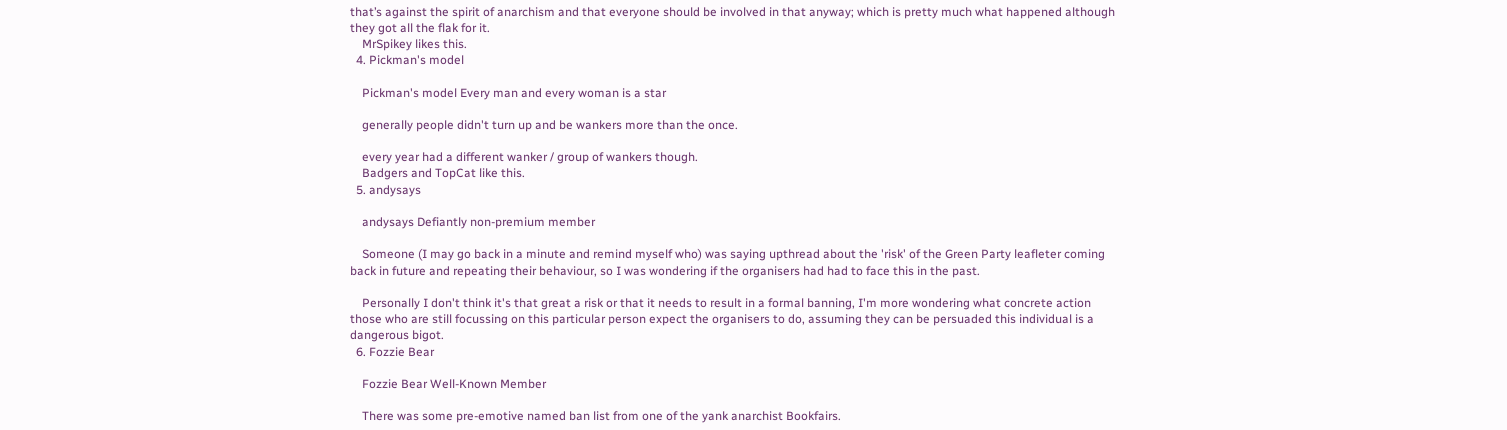that’s against the spirit of anarchism and that everyone should be involved in that anyway; which is pretty much what happened although they got all the flak for it.
    MrSpikey likes this.
  4. Pickman's model

    Pickman's model Every man and every woman is a star

    generally people didn't turn up and be wankers more than the once.

    every year had a different wanker / group of wankers though.
    Badgers and TopCat like this.
  5. andysays

    andysays Defiantly non-premium member

    Someone (I may go back in a minute and remind myself who) was saying upthread about the 'risk' of the Green Party leafleter coming back in future and repeating their behaviour, so I was wondering if the organisers had had to face this in the past.

    Personally I don't think it's that great a risk or that it needs to result in a formal banning, I'm more wondering what concrete action those who are still focussing on this particular person expect the organisers to do, assuming they can be persuaded this individual is a dangerous bigot.
  6. Fozzie Bear

    Fozzie Bear Well-Known Member

    There was some pre-emotive named ban list from one of the yank anarchist Bookfairs.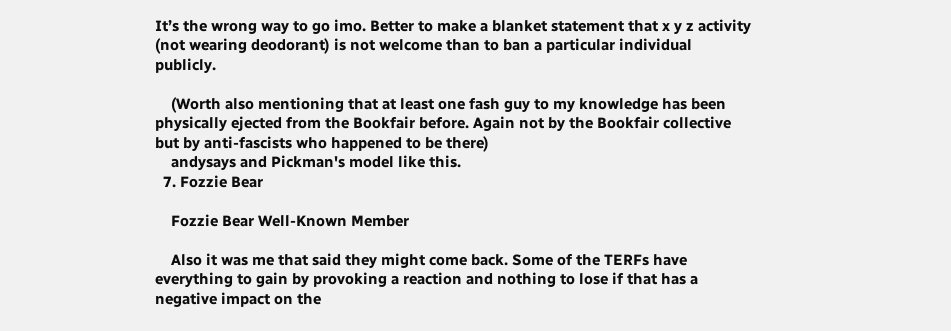It’s the wrong way to go imo. Better to make a blanket statement that x y z activity (not wearing deodorant) is not welcome than to ban a particular individual publicly.

    (Worth also mentioning that at least one fash guy to my knowledge has been physically ejected from the Bookfair before. Again not by the Bookfair collective but by anti-fascists who happened to be there)
    andysays and Pickman's model like this.
  7. Fozzie Bear

    Fozzie Bear Well-Known Member

    Also it was me that said they might come back. Some of the TERFs have everything to gain by provoking a reaction and nothing to lose if that has a negative impact on the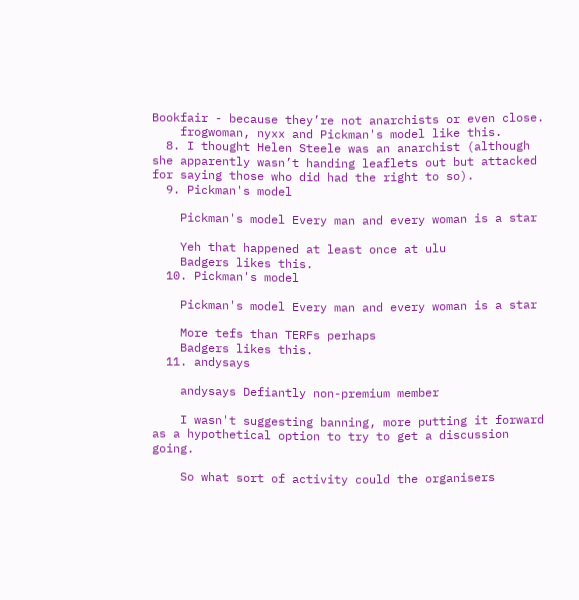Bookfair - because they’re not anarchists or even close.
    frogwoman, nyxx and Pickman's model like this.
  8. I thought Helen Steele was an anarchist (although she apparently wasn’t handing leaflets out but attacked for saying those who did had the right to so).
  9. Pickman's model

    Pickman's model Every man and every woman is a star

    Yeh that happened at least once at ulu
    Badgers likes this.
  10. Pickman's model

    Pickman's model Every man and every woman is a star

    More tefs than TERFs perhaps
    Badgers likes this.
  11. andysays

    andysays Defiantly non-premium member

    I wasn't suggesting banning, more putting it forward as a hypothetical option to try to get a discussion going.

    So what sort of activity could the organisers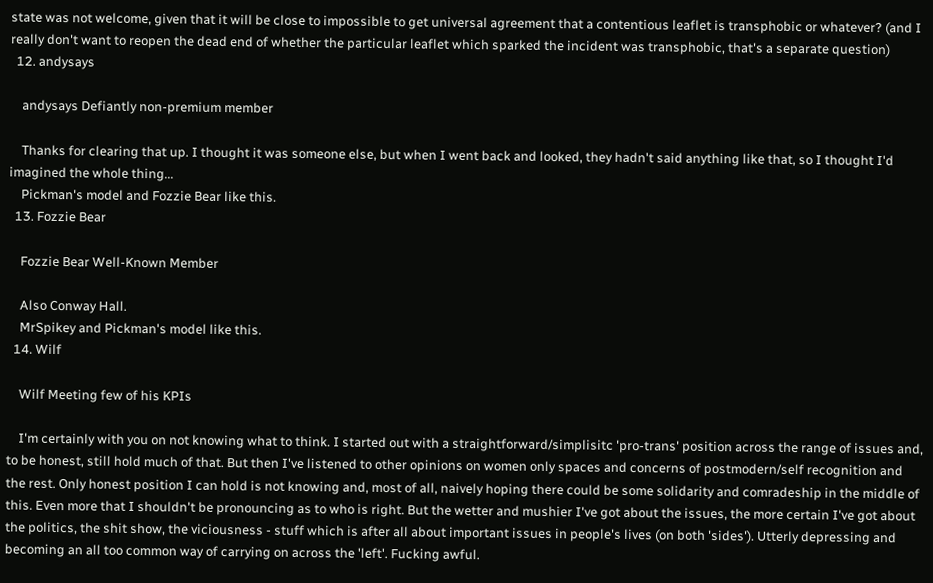state was not welcome, given that it will be close to impossible to get universal agreement that a contentious leaflet is transphobic or whatever? (and I really don't want to reopen the dead end of whether the particular leaflet which sparked the incident was transphobic, that's a separate question)
  12. andysays

    andysays Defiantly non-premium member

    Thanks for clearing that up. I thought it was someone else, but when I went back and looked, they hadn't said anything like that, so I thought I'd imagined the whole thing...
    Pickman's model and Fozzie Bear like this.
  13. Fozzie Bear

    Fozzie Bear Well-Known Member

    Also Conway Hall.
    MrSpikey and Pickman's model like this.
  14. Wilf

    Wilf Meeting few of his KPIs

    I'm certainly with you on not knowing what to think. I started out with a straightforward/simplisitc 'pro-trans' position across the range of issues and, to be honest, still hold much of that. But then I've listened to other opinions on women only spaces and concerns of postmodern/self recognition and the rest. Only honest position I can hold is not knowing and, most of all, naively hoping there could be some solidarity and comradeship in the middle of this. Even more that I shouldn't be pronouncing as to who is right. But the wetter and mushier I've got about the issues, the more certain I've got about the politics, the shit show, the viciousness - stuff which is after all about important issues in people's lives (on both 'sides'). Utterly depressing and becoming an all too common way of carrying on across the 'left'. Fucking awful.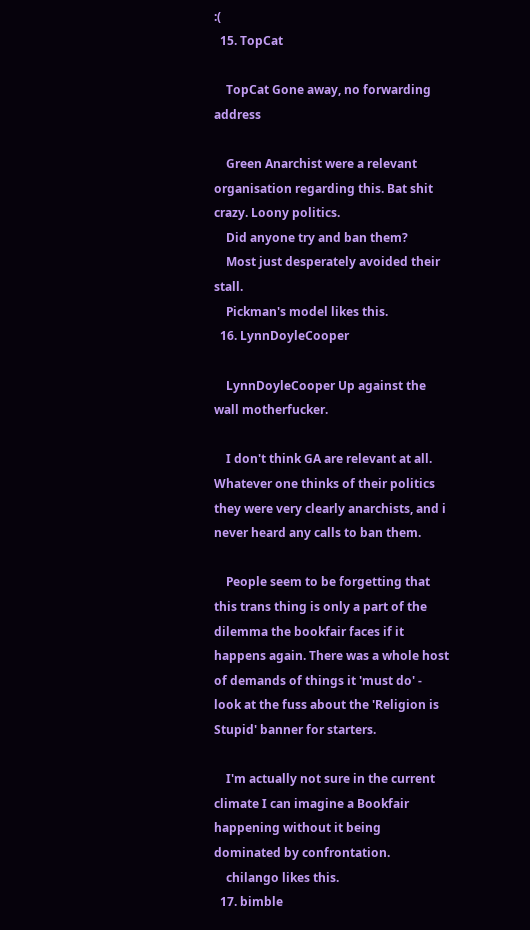:(
  15. TopCat

    TopCat Gone away, no forwarding address

    Green Anarchist were a relevant organisation regarding this. Bat shit crazy. Loony politics.
    Did anyone try and ban them?
    Most just desperately avoided their stall.
    Pickman's model likes this.
  16. LynnDoyleCooper

    LynnDoyleCooper Up against the wall motherfucker.

    I don't think GA are relevant at all. Whatever one thinks of their politics they were very clearly anarchists, and i never heard any calls to ban them.

    People seem to be forgetting that this trans thing is only a part of the dilemma the bookfair faces if it happens again. There was a whole host of demands of things it 'must do' - look at the fuss about the 'Religion is Stupid' banner for starters.

    I'm actually not sure in the current climate I can imagine a Bookfair happening without it being dominated by confrontation.
    chilango likes this.
  17. bimble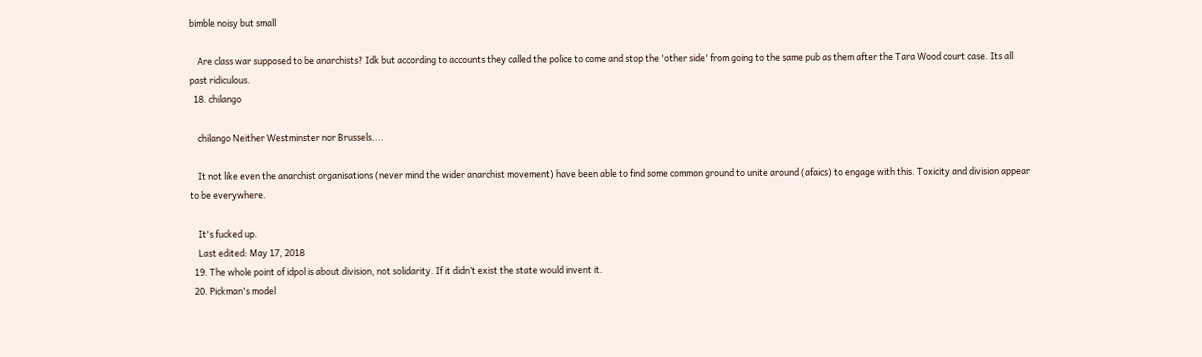bimble noisy but small

    Are class war supposed to be anarchists? Idk but according to accounts they called the police to come and stop the 'other side' from going to the same pub as them after the Tara Wood court case. Its all past ridiculous.
  18. chilango

    chilango Neither Westminster nor Brussels....

    It not like even the anarchist organisations (never mind the wider anarchist movement) have been able to find some common ground to unite around (afaics) to engage with this. Toxicity and division appear to be everywhere.

    It's fucked up.
    Last edited: May 17, 2018
  19. The whole point of idpol is about division, not solidarity. If it didn’t exist the state would invent it.
  20. Pickman's model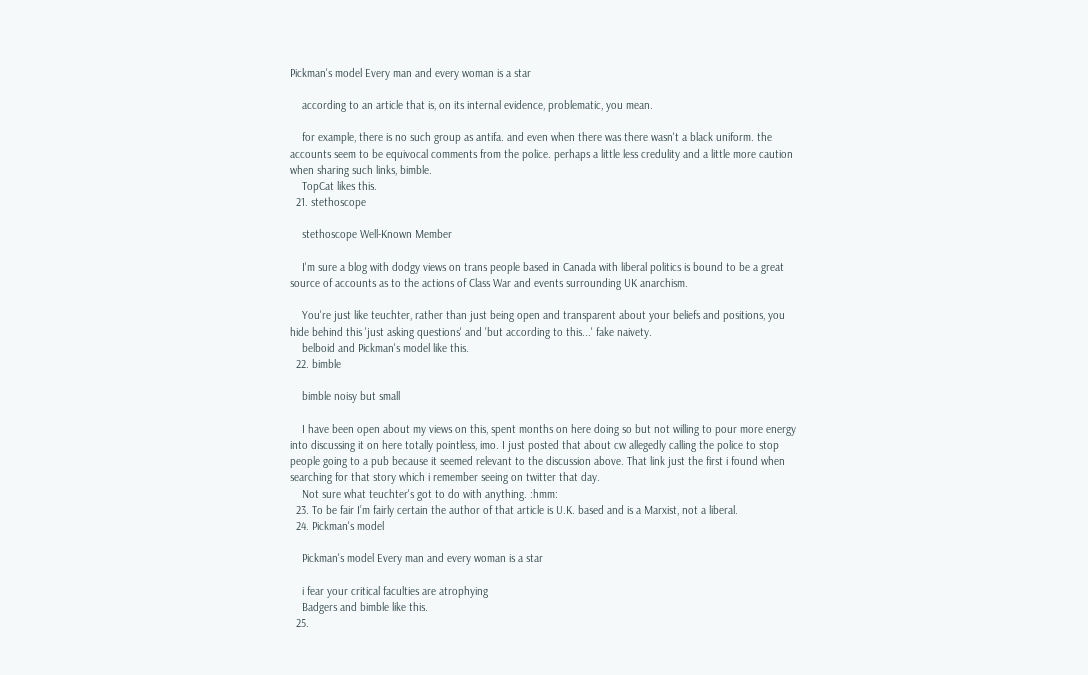Pickman's model Every man and every woman is a star

    according to an article that is, on its internal evidence, problematic, you mean.

    for example, there is no such group as antifa. and even when there was there wasn't a black uniform. the accounts seem to be equivocal comments from the police. perhaps a little less credulity and a little more caution when sharing such links, bimble.
    TopCat likes this.
  21. stethoscope

    stethoscope Well-Known Member

    I'm sure a blog with dodgy views on trans people based in Canada with liberal politics is bound to be a great source of accounts as to the actions of Class War and events surrounding UK anarchism.

    You're just like teuchter, rather than just being open and transparent about your beliefs and positions, you hide behind this 'just asking questions' and 'but according to this...' fake naivety.
    belboid and Pickman's model like this.
  22. bimble

    bimble noisy but small

    I have been open about my views on this, spent months on here doing so but not willing to pour more energy into discussing it on here totally pointless, imo. I just posted that about cw allegedly calling the police to stop people going to a pub because it seemed relevant to the discussion above. That link just the first i found when searching for that story which i remember seeing on twitter that day.
    Not sure what teuchter's got to do with anything. :hmm:
  23. To be fair I’m fairly certain the author of that article is U.K. based and is a Marxist, not a liberal.
  24. Pickman's model

    Pickman's model Every man and every woman is a star

    i fear your critical faculties are atrophying
    Badgers and bimble like this.
  25.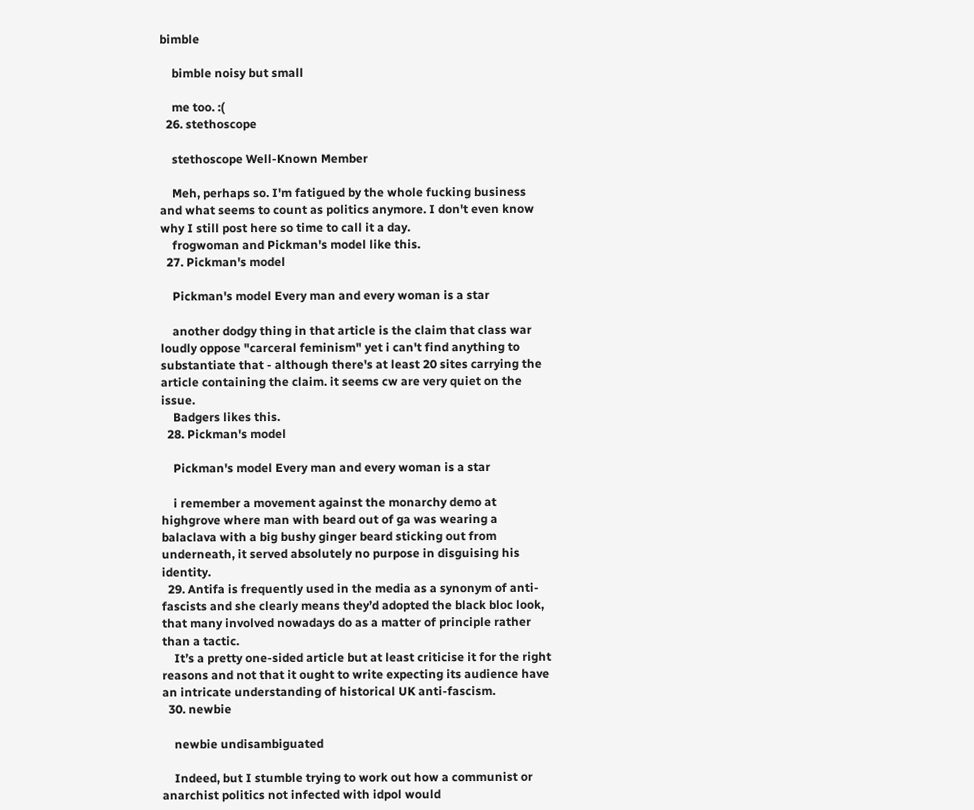bimble

    bimble noisy but small

    me too. :(
  26. stethoscope

    stethoscope Well-Known Member

    Meh, perhaps so. I'm fatigued by the whole fucking business and what seems to count as politics anymore. I don't even know why I still post here so time to call it a day.
    frogwoman and Pickman's model like this.
  27. Pickman's model

    Pickman's model Every man and every woman is a star

    another dodgy thing in that article is the claim that class war loudly oppose "carceral feminism" yet i can't find anything to substantiate that - although there's at least 20 sites carrying the article containing the claim. it seems cw are very quiet on the issue.
    Badgers likes this.
  28. Pickman's model

    Pickman's model Every man and every woman is a star

    i remember a movement against the monarchy demo at highgrove where man with beard out of ga was wearing a balaclava with a big bushy ginger beard sticking out from underneath, it served absolutely no purpose in disguising his identity.
  29. Antifa is frequently used in the media as a synonym of anti-fascists and she clearly means they’d adopted the black bloc look, that many involved nowadays do as a matter of principle rather than a tactic.
    It’s a pretty one-sided article but at least criticise it for the right reasons and not that it ought to write expecting its audience have an intricate understanding of historical UK anti-fascism.
  30. newbie

    newbie undisambiguated

    Indeed, but I stumble trying to work out how a communist or anarchist politics not infected with idpol would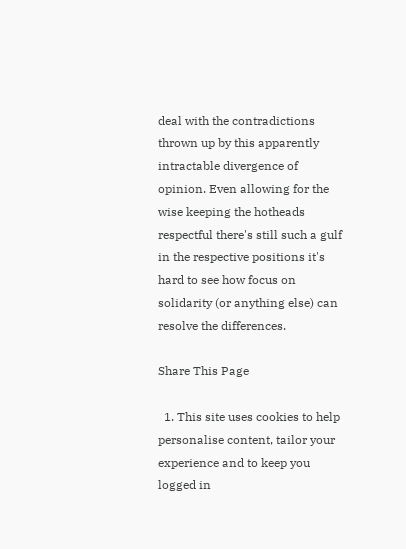deal with the contradictions thrown up by this apparently intractable divergence of opinion. Even allowing for the wise keeping the hotheads respectful there's still such a gulf in the respective positions it's hard to see how focus on solidarity (or anything else) can resolve the differences.

Share This Page

  1. This site uses cookies to help personalise content, tailor your experience and to keep you logged in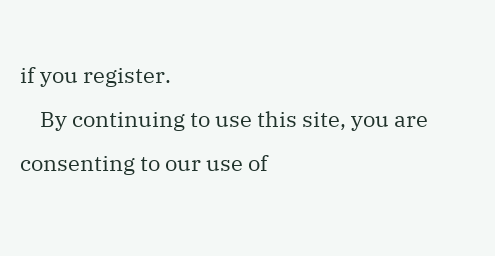if you register.
    By continuing to use this site, you are consenting to our use of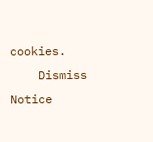cookies.
    Dismiss Notice